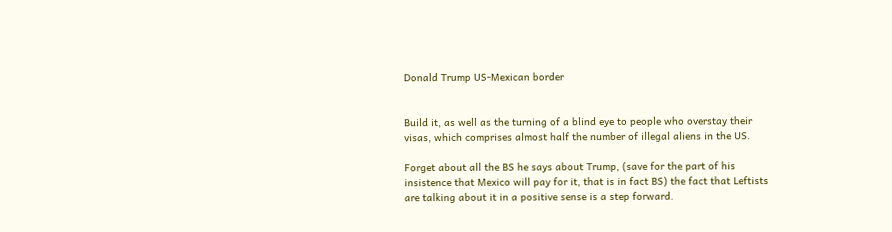Donald Trump US-Mexican border


Build it, as well as the turning of a blind eye to people who overstay their visas, which comprises almost half the number of illegal aliens in the US.

Forget about all the BS he says about Trump, (save for the part of his insistence that Mexico will pay for it, that is in fact BS) the fact that Leftists are talking about it in a positive sense is a step forward.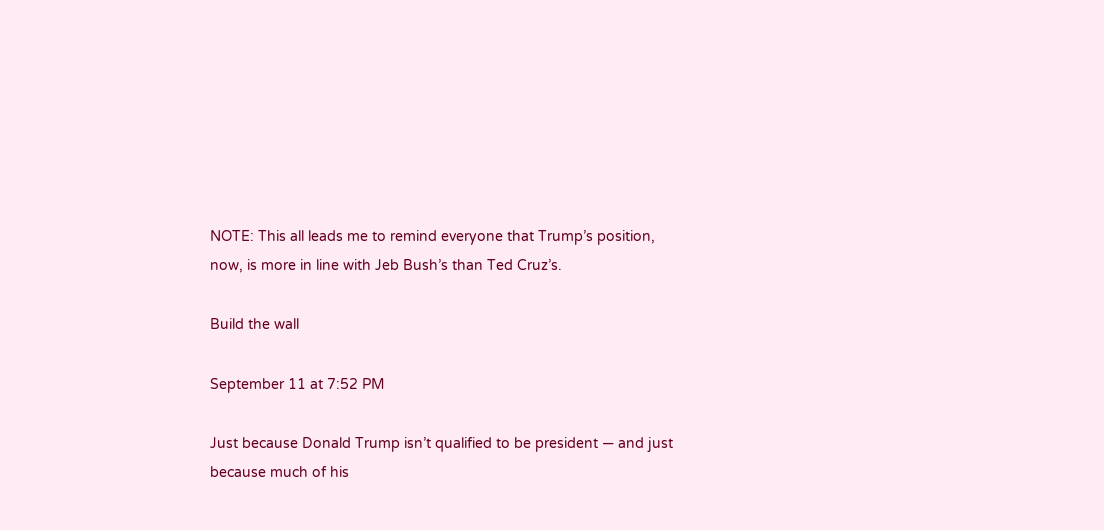NOTE: This all leads me to remind everyone that Trump’s position, now, is more in line with Jeb Bush’s than Ted Cruz’s.

Build the wall

September 11 at 7:52 PM

Just because Donald Trump isn’t qualified to be president — and just because much of his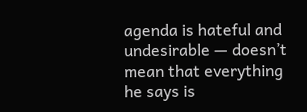agenda is hateful and undesirable — doesn’t mean that everything he says is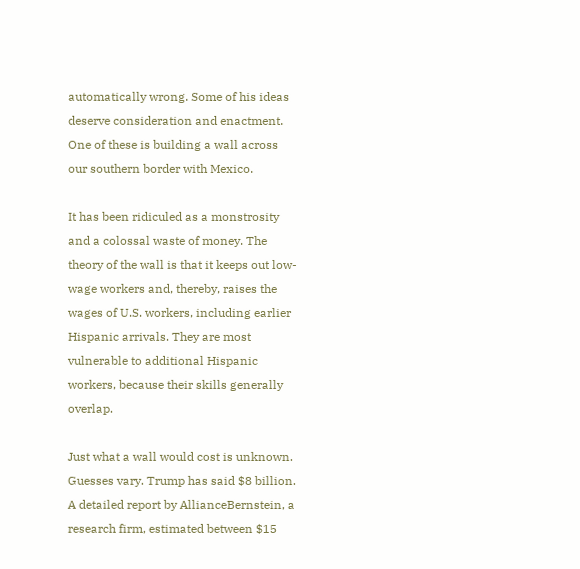automatically wrong. Some of his ideas deserve consideration and enactment. One of these is building a wall across our southern border with Mexico.

It has been ridiculed as a monstrosity and a colossal waste of money. The theory of the wall is that it keeps out low-wage workers and, thereby, raises the wages of U.S. workers, including earlier Hispanic arrivals. They are most vulnerable to additional Hispanic workers, because their skills generally overlap.

Just what a wall would cost is unknown. Guesses vary. Trump has said $8 billion. A detailed report by AllianceBernstein, a research firm, estimated between $15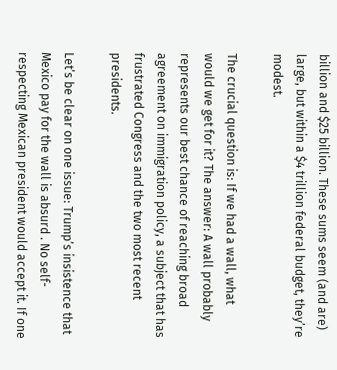billion and $25 billion. These sums seem (and are) large, but within a $4 trillion federal budget, they’re modest.

The crucial question is: If we had a wall, what would we get for it? The answer: A wall probably represents our best chance of reaching broad agreement on immigration policy, a subject that has frustrated Congress and the two most recent presidents.

Let’s be clear on one issue: Trump’s insistence that Mexico pay for the wall is absurd . No self-respecting Mexican president would accept it. If one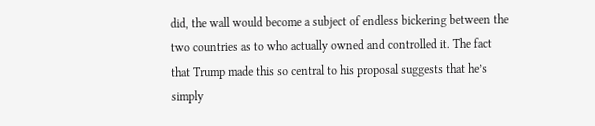did, the wall would become a subject of endless bickering between the two countries as to who actually owned and controlled it. The fact that Trump made this so central to his proposal suggests that he’s simply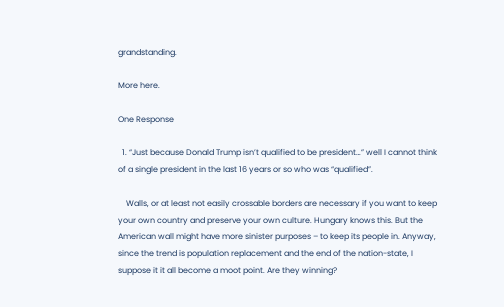grandstanding.

More here.

One Response

  1. “Just because Donald Trump isn’t qualified to be president…” well I cannot think of a single president in the last 16 years or so who was “qualified”.

    Walls, or at least not easily crossable borders are necessary if you want to keep your own country and preserve your own culture. Hungary knows this. But the American wall might have more sinister purposes – to keep its people in. Anyway, since the trend is population replacement and the end of the nation-state, I suppose it it all become a moot point. Are they winning?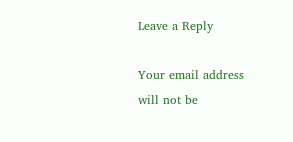Leave a Reply

Your email address will not be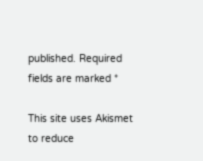published. Required fields are marked *

This site uses Akismet to reduce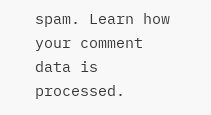spam. Learn how your comment data is processed.